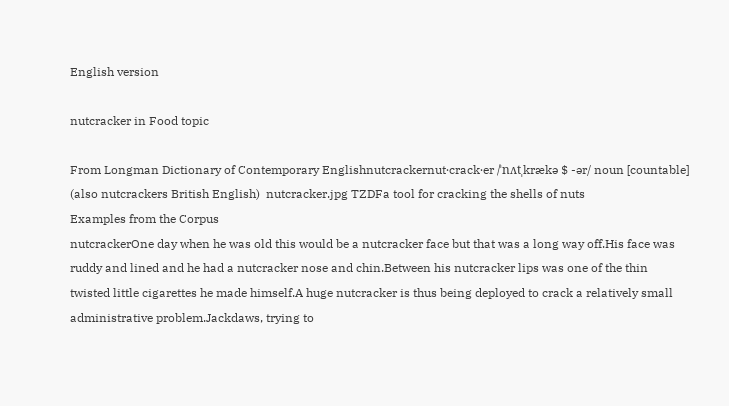English version

nutcracker in Food topic

From Longman Dictionary of Contemporary Englishnutcrackernut‧crack‧er /ˈnʌtˌkrækə $ -ər/ noun [countable] (also nutcrackers British English)  nutcracker.jpg TZDFa tool for cracking the shells of nuts
Examples from the Corpus
nutcrackerOne day when he was old this would be a nutcracker face but that was a long way off.His face was ruddy and lined and he had a nutcracker nose and chin.Between his nutcracker lips was one of the thin twisted little cigarettes he made himself.A huge nutcracker is thus being deployed to crack a relatively small administrative problem.Jackdaws, trying to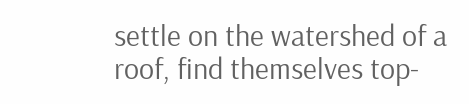settle on the watershed of a roof, find themselves top-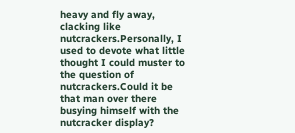heavy and fly away, clacking like nutcrackers.Personally, I used to devote what little thought I could muster to the question of nutcrackers.Could it be that man over there busying himself with the nutcracker display?